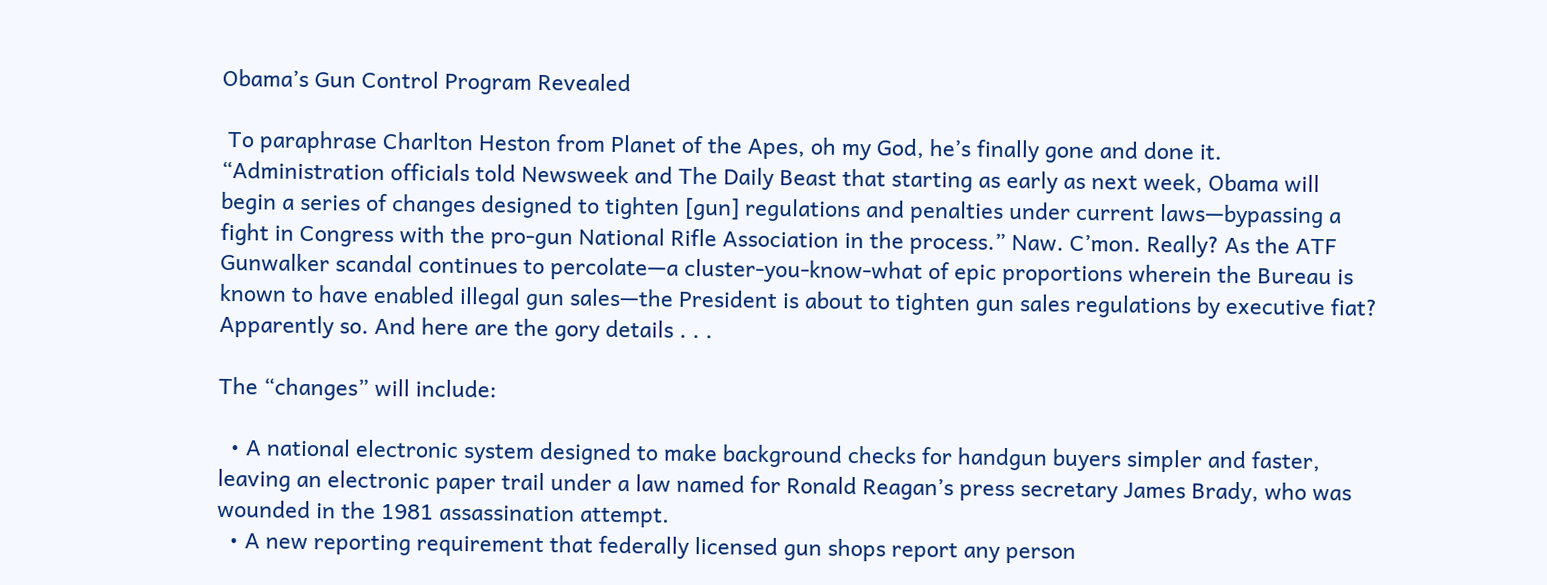Obama’s Gun Control Program Revealed

 To paraphrase Charlton Heston from Planet of the Apes, oh my God, he’s finally gone and done it. “Administration officials told Newsweek and The Daily Beast that starting as early as next week, Obama will begin a series of changes designed to tighten [gun] regulations and penalties under current laws—bypassing a fight in Congress with the pro-gun National Rifle Association in the process.” Naw. C’mon. Really? As the ATF Gunwalker scandal continues to percolate—a cluster-you-know-what of epic proportions wherein the Bureau is known to have enabled illegal gun sales—the President is about to tighten gun sales regulations by executive fiat? Apparently so. And here are the gory details . . .

The “changes” will include:

  • A national electronic system designed to make background checks for handgun buyers simpler and faster, leaving an electronic paper trail under a law named for Ronald Reagan’s press secretary James Brady, who was wounded in the 1981 assassination attempt.
  • A new reporting requirement that federally licensed gun shops report any person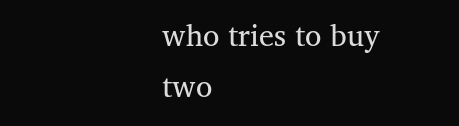who tries to buy two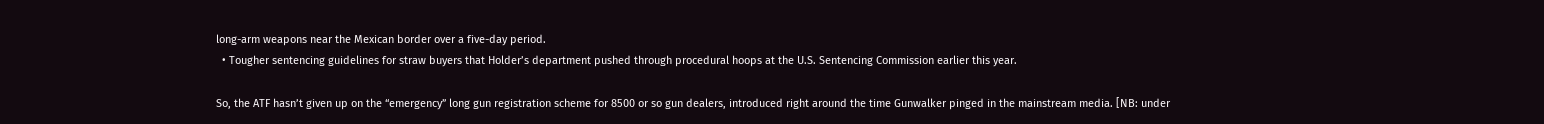long-arm weapons near the Mexican border over a five-day period.
  • Tougher sentencing guidelines for straw buyers that Holder’s department pushed through procedural hoops at the U.S. Sentencing Commission earlier this year.

So, the ATF hasn’t given up on the “emergency” long gun registration scheme for 8500 or so gun dealers, introduced right around the time Gunwalker pinged in the mainstream media. [NB: under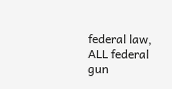federal law, ALL federal gun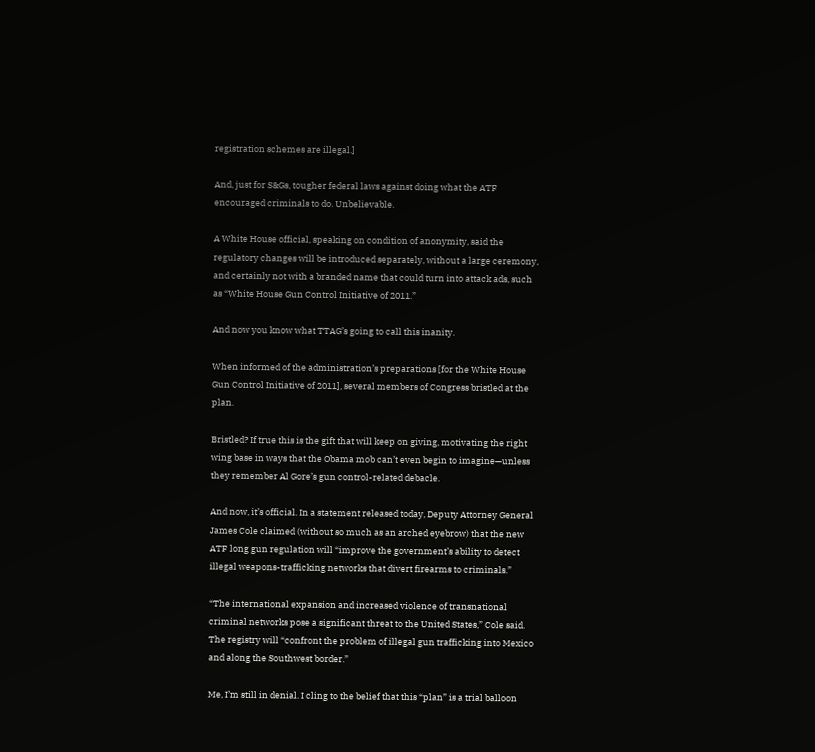registration schemes are illegal.]

And, just for S&Gs, tougher federal laws against doing what the ATF encouraged criminals to do. Unbelievable.

A White House official, speaking on condition of anonymity, said the regulatory changes will be introduced separately, without a large ceremony, and certainly not with a branded name that could turn into attack ads, such as “White House Gun Control Initiative of 2011.”

And now you know what TTAG’s going to call this inanity.

When informed of the administration’s preparations [for the White House Gun Control Initiative of 2011], several members of Congress bristled at the plan.

Bristled? If true this is the gift that will keep on giving, motivating the right wing base in ways that the Obama mob can’t even begin to imagine—unless they remember Al Gore’s gun control-related debacle.

And now, it’s official. In a statement released today, Deputy Attorney General James Cole claimed (without so much as an arched eyebrow) that the new ATF long gun regulation will “improve the government’s ability to detect illegal weapons-trafficking networks that divert firearms to criminals.”

“The international expansion and increased violence of transnational criminal networks pose a significant threat to the United States,” Cole said. The registry will “confront the problem of illegal gun trafficking into Mexico and along the Southwest border.”

Me, I’m still in denial. I cling to the belief that this “plan” is a trial balloon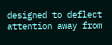designed to deflect attention away from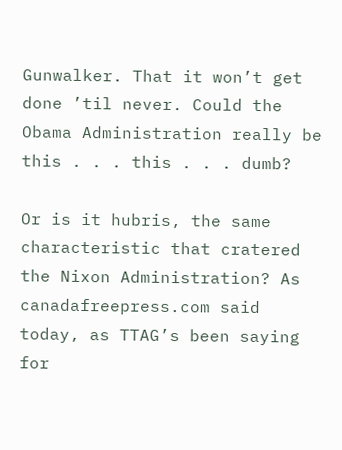Gunwalker. That it won’t get done ’til never. Could the Obama Administration really be this . . . this . . . dumb?

Or is it hubris, the same characteristic that cratered the Nixon Administration? As canadafreepress.com said today, as TTAG’s been saying for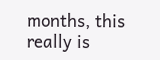months, this really is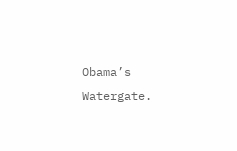Obama’s Watergate.